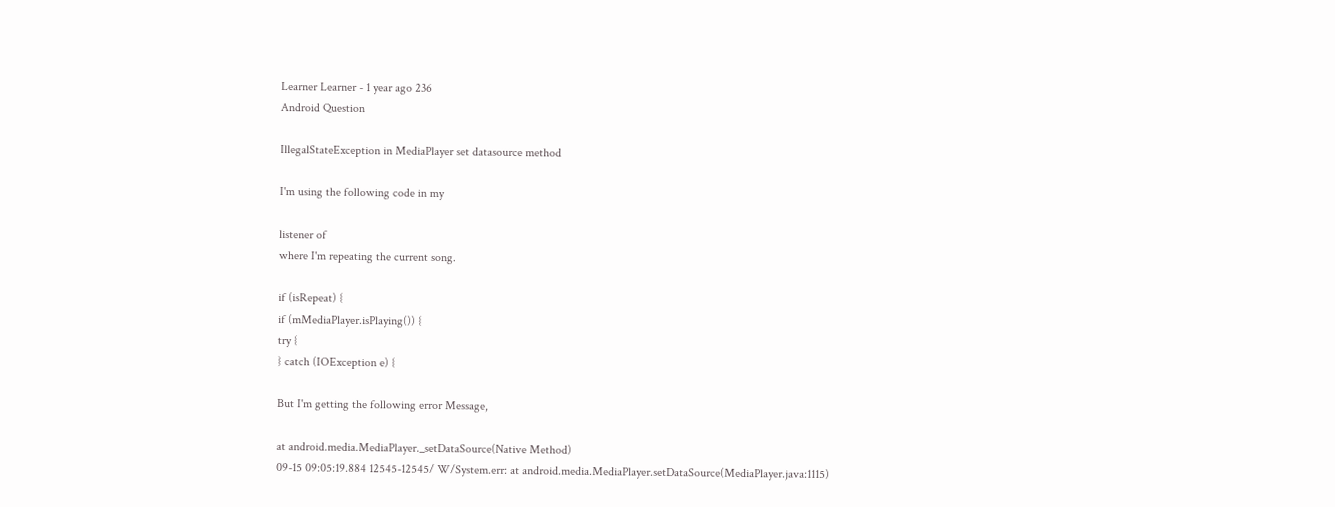Learner Learner - 1 year ago 236
Android Question

IllegalStateException in MediaPlayer set datasource method

I'm using the following code in my

listener of
where I'm repeating the current song.

if (isRepeat) {
if (mMediaPlayer.isPlaying()) {
try {
} catch (IOException e) {

But I'm getting the following error Message,

at android.media.MediaPlayer._setDataSource(Native Method)
09-15 09:05:19.884 12545-12545/ W/System.err: at android.media.MediaPlayer.setDataSource(MediaPlayer.java:1115)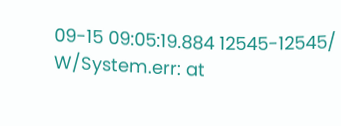09-15 09:05:19.884 12545-12545/ W/System.err: at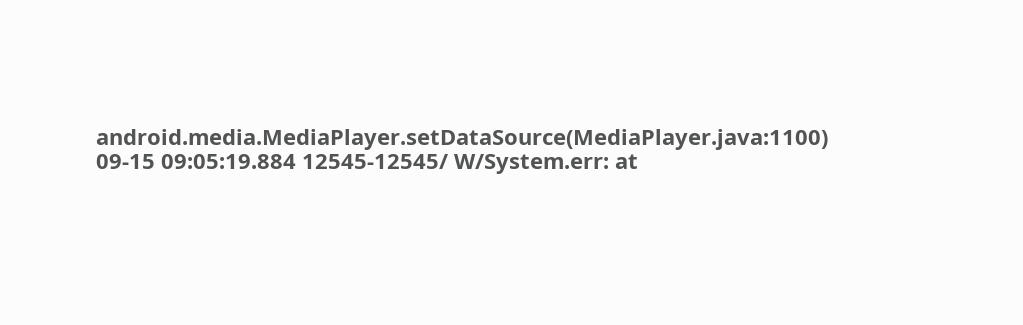android.media.MediaPlayer.setDataSource(MediaPlayer.java:1100)
09-15 09:05:19.884 12545-12545/ W/System.err: at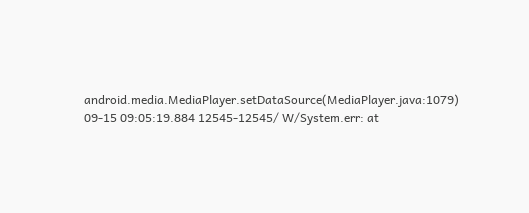android.media.MediaPlayer.setDataSource(MediaPlayer.java:1079)
09-15 09:05:19.884 12545-12545/ W/System.err: at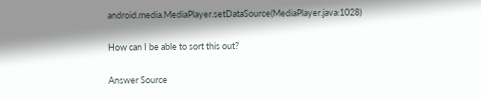android.media.MediaPlayer.setDataSource(MediaPlayer.java:1028)

How can I be able to sort this out?

Answer Source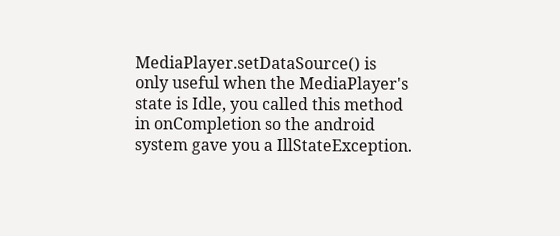MediaPlayer.setDataSource() is only useful when the MediaPlayer's state is Idle, you called this method in onCompletion so the android system gave you a IllStateException.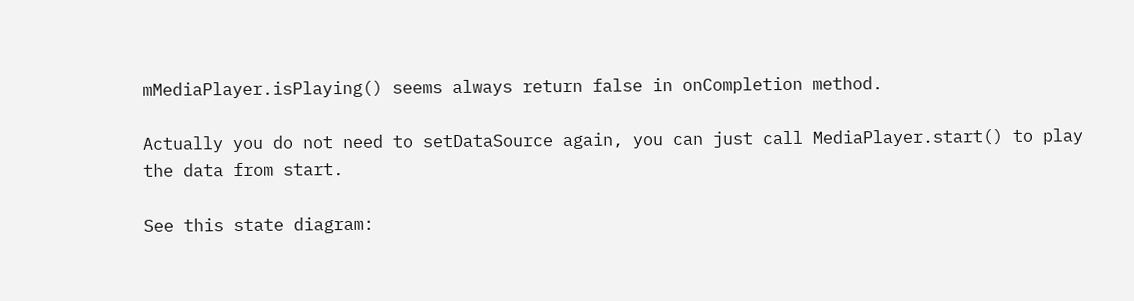mMediaPlayer.isPlaying() seems always return false in onCompletion method.

Actually you do not need to setDataSource again, you can just call MediaPlayer.start() to play the data from start.

See this state diagram: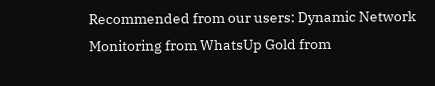Recommended from our users: Dynamic Network Monitoring from WhatsUp Gold from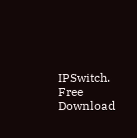IPSwitch. Free Download